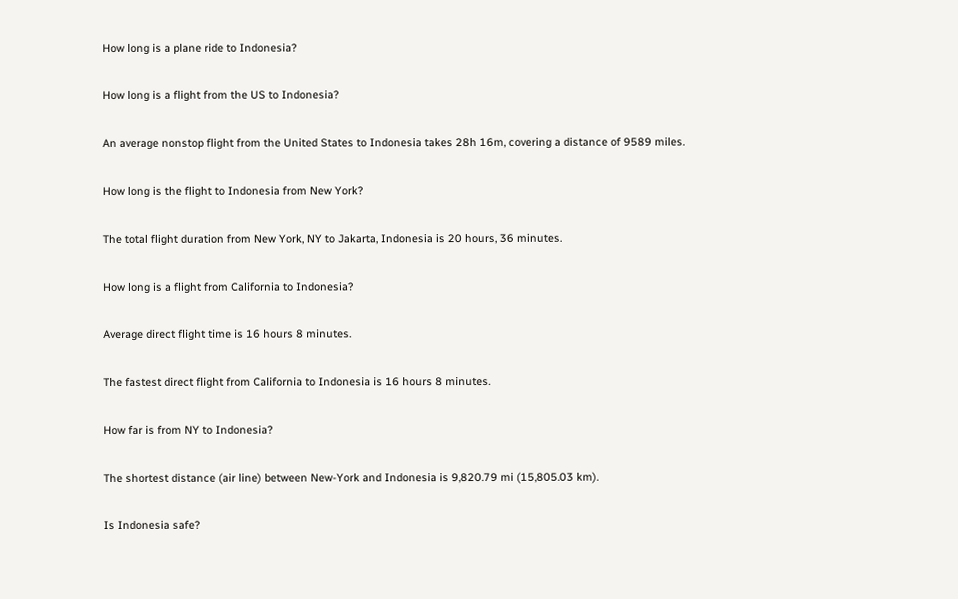How long is a plane ride to Indonesia?

How long is a flight from the US to Indonesia?

An average nonstop flight from the United States to Indonesia takes 28h 16m, covering a distance of 9589 miles.

How long is the flight to Indonesia from New York?

The total flight duration from New York, NY to Jakarta, Indonesia is 20 hours, 36 minutes.

How long is a flight from California to Indonesia?

Average direct flight time is 16 hours 8 minutes.

The fastest direct flight from California to Indonesia is 16 hours 8 minutes.

How far is from NY to Indonesia?

The shortest distance (air line) between New-York and Indonesia is 9,820.79 mi (15,805.03 km).

Is Indonesia safe?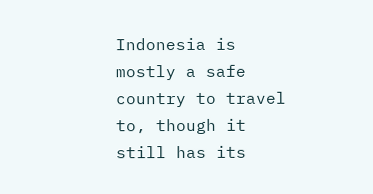Indonesia is mostly a safe country to travel to, though it still has its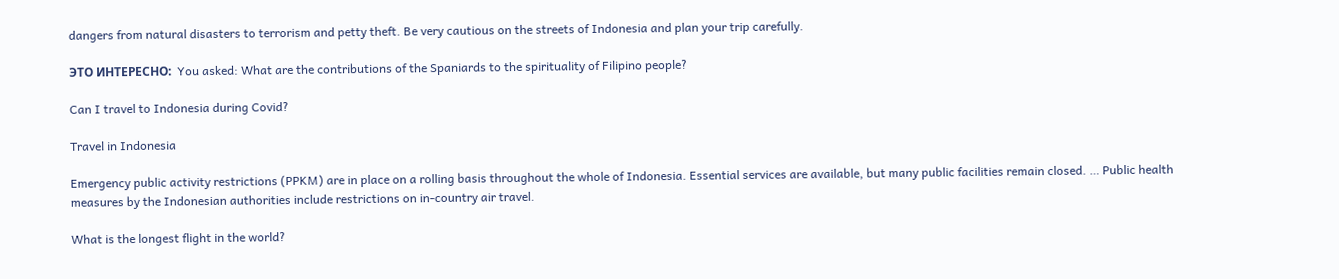dangers from natural disasters to terrorism and petty theft. Be very cautious on the streets of Indonesia and plan your trip carefully.

ЭТО ИНТЕРЕСНО:  You asked: What are the contributions of the Spaniards to the spirituality of Filipino people?

Can I travel to Indonesia during Covid?

Travel in Indonesia

Emergency public activity restrictions (PPKM) are in place on a rolling basis throughout the whole of Indonesia. Essential services are available, but many public facilities remain closed. … Public health measures by the Indonesian authorities include restrictions on in-country air travel.

What is the longest flight in the world?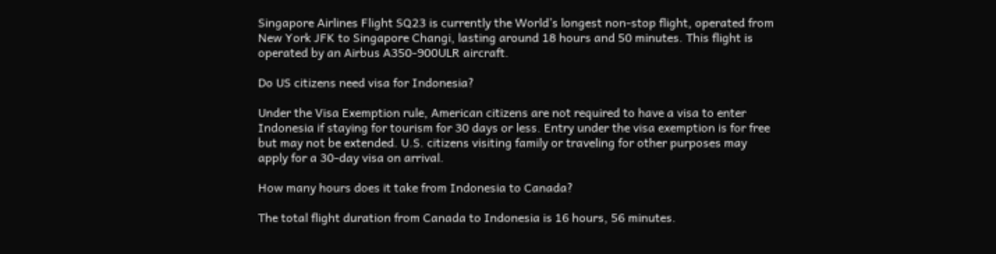Singapore Airlines Flight SQ23 is currently the World’s longest non-stop flight, operated from New York JFK to Singapore Changi, lasting around 18 hours and 50 minutes. This flight is operated by an Airbus A350-900ULR aircraft.

Do US citizens need visa for Indonesia?

Under the Visa Exemption rule, American citizens are not required to have a visa to enter Indonesia if staying for tourism for 30 days or less. Entry under the visa exemption is for free but may not be extended. U.S. citizens visiting family or traveling for other purposes may apply for a 30-day visa on arrival.

How many hours does it take from Indonesia to Canada?

The total flight duration from Canada to Indonesia is 16 hours, 56 minutes.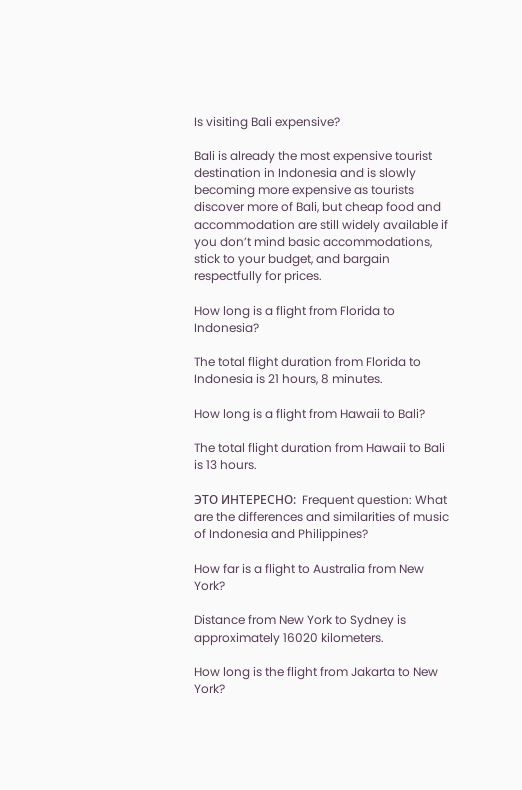Is visiting Bali expensive?

Bali is already the most expensive tourist destination in Indonesia and is slowly becoming more expensive as tourists discover more of Bali, but cheap food and accommodation are still widely available if you don’t mind basic accommodations, stick to your budget, and bargain respectfully for prices.

How long is a flight from Florida to Indonesia?

The total flight duration from Florida to Indonesia is 21 hours, 8 minutes.

How long is a flight from Hawaii to Bali?

The total flight duration from Hawaii to Bali is 13 hours.

ЭТО ИНТЕРЕСНО:  Frequent question: What are the differences and similarities of music of Indonesia and Philippines?

How far is a flight to Australia from New York?

Distance from New York to Sydney is approximately 16020 kilometers.

How long is the flight from Jakarta to New York?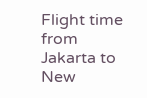Flight time from Jakarta to New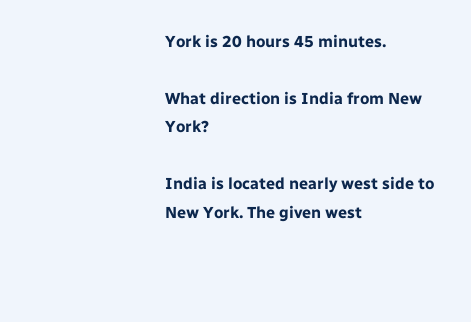York is 20 hours 45 minutes.

What direction is India from New York?

India is located nearly west side to New York. The given west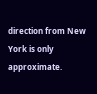direction from New York is only approximate.